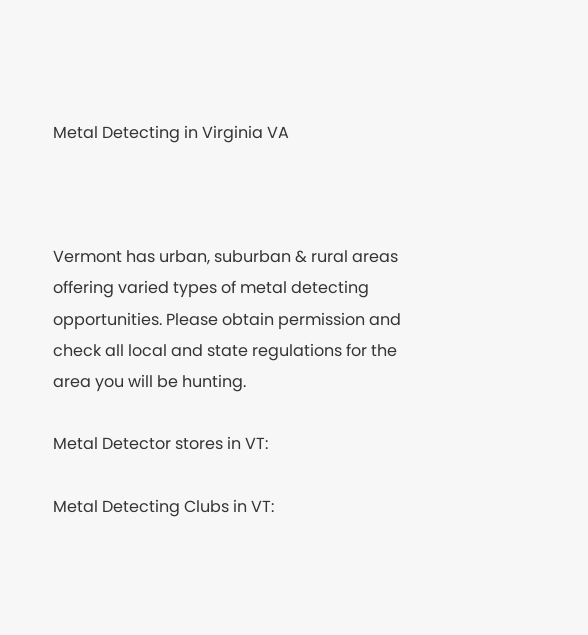Metal Detecting in Virginia VA



Vermont has urban, suburban & rural areas offering varied types of metal detecting opportunities. Please obtain permission and check all local and state regulations for the area you will be hunting.

Metal Detector stores in VT:

Metal Detecting Clubs in VT: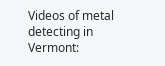Videos of metal detecting in Vermont: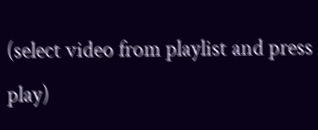(select video from playlist and press play)